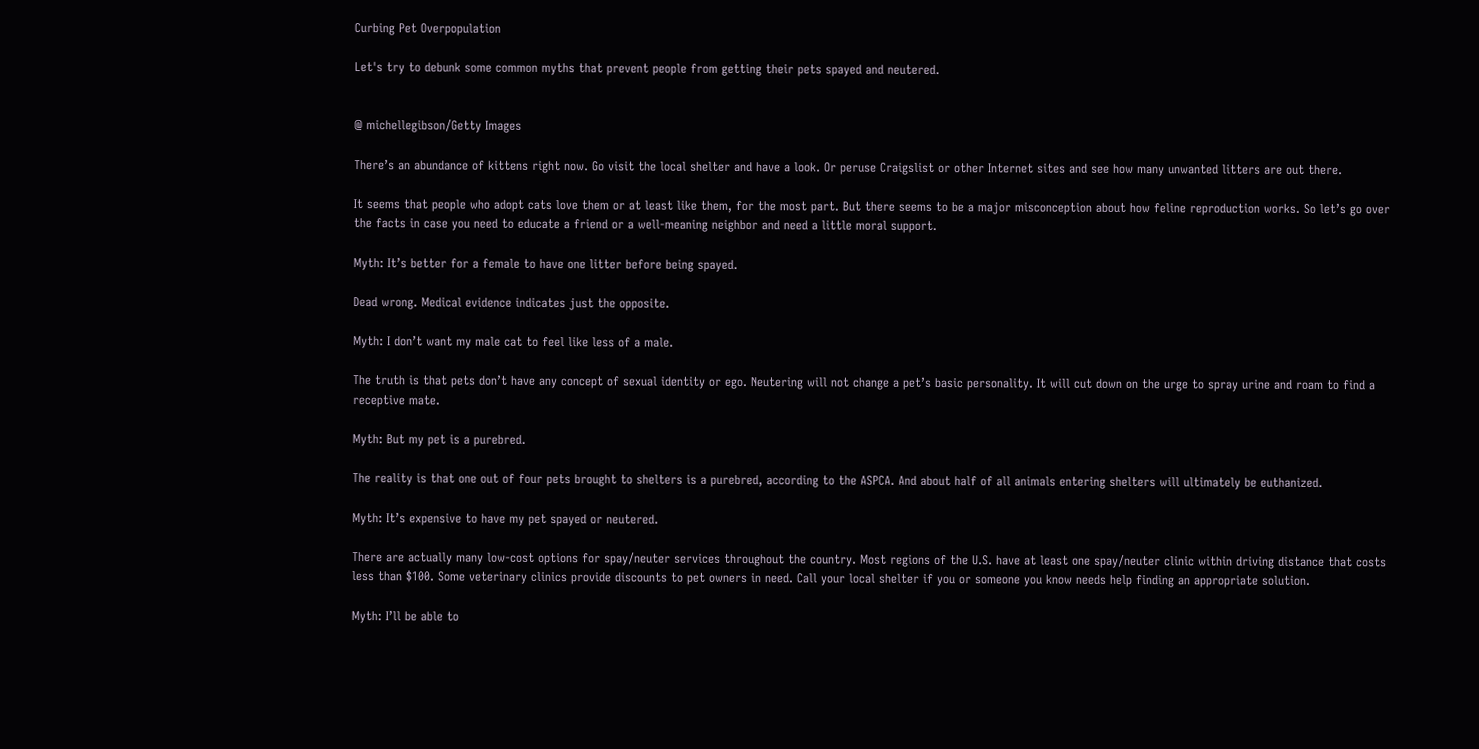Curbing Pet Overpopulation

Let's try to debunk some common myths that prevent people from getting their pets spayed and neutered.


@ michellegibson/Getty Images

There’s an abundance of kittens right now. Go visit the local shelter and have a look. Or peruse Craigslist or other Internet sites and see how many unwanted litters are out there.

It seems that people who adopt cats love them or at least like them, for the most part. But there seems to be a major misconception about how feline reproduction works. So let’s go over the facts in case you need to educate a friend or a well-meaning neighbor and need a little moral support.

Myth: It’s better for a female to have one litter before being spayed.

Dead wrong. Medical evidence indicates just the opposite.

Myth: I don’t want my male cat to feel like less of a male.

The truth is that pets don’t have any concept of sexual identity or ego. Neutering will not change a pet’s basic personality. It will cut down on the urge to spray urine and roam to find a receptive mate.

Myth: But my pet is a purebred.

The reality is that one out of four pets brought to shelters is a purebred, according to the ASPCA. And about half of all animals entering shelters will ultimately be euthanized.

Myth: It’s expensive to have my pet spayed or neutered.

There are actually many low-cost options for spay/neuter services throughout the country. Most regions of the U.S. have at least one spay/neuter clinic within driving distance that costs less than $100. Some veterinary clinics provide discounts to pet owners in need. Call your local shelter if you or someone you know needs help finding an appropriate solution.

Myth: I’ll be able to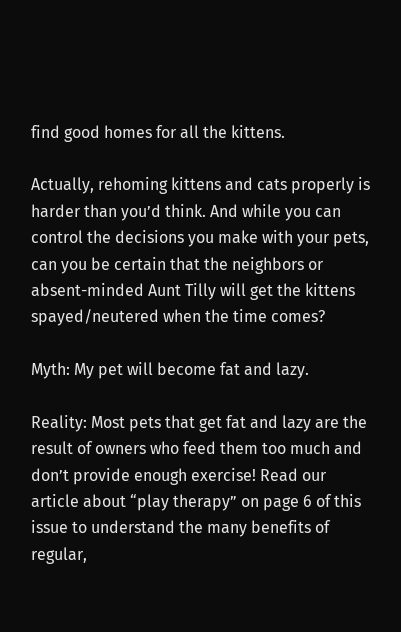find good homes for all the kittens.

Actually, rehoming kittens and cats properly is harder than you’d think. And while you can control the decisions you make with your pets, can you be certain that the neighbors or absent-minded Aunt Tilly will get the kittens spayed/neutered when the time comes?

Myth: My pet will become fat and lazy.

Reality: Most pets that get fat and lazy are the result of owners who feed them too much and don’t provide enough exercise! Read our article about “play therapy” on page 6 of this issue to understand the many benefits of regular,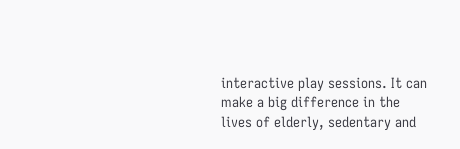interactive play sessions. It can make a big difference in the lives of elderly, sedentary and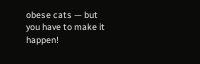obese cats — but you have to make it happen!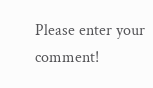Please enter your comment!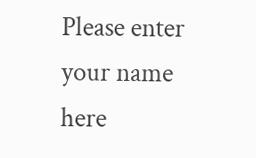Please enter your name here